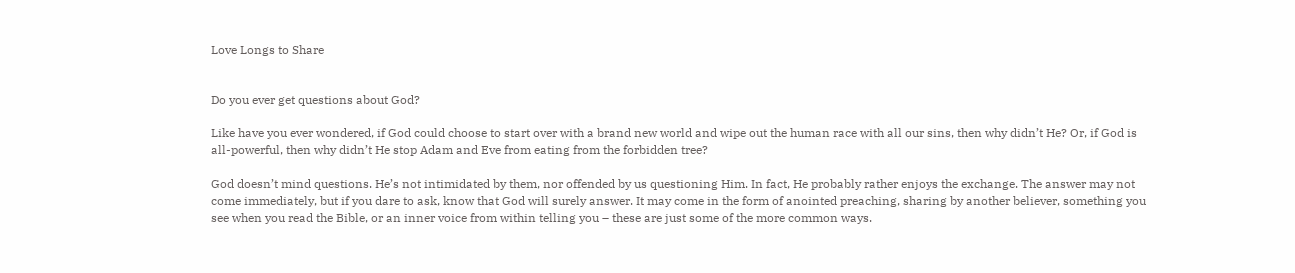Love Longs to Share


Do you ever get questions about God?

Like have you ever wondered, if God could choose to start over with a brand new world and wipe out the human race with all our sins, then why didn’t He? Or, if God is all-powerful, then why didn’t He stop Adam and Eve from eating from the forbidden tree?

God doesn’t mind questions. He’s not intimidated by them, nor offended by us questioning Him. In fact, He probably rather enjoys the exchange. The answer may not come immediately, but if you dare to ask, know that God will surely answer. It may come in the form of anointed preaching, sharing by another believer, something you see when you read the Bible, or an inner voice from within telling you – these are just some of the more common ways.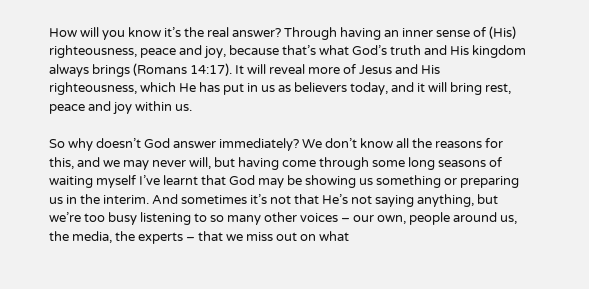How will you know it’s the real answer? Through having an inner sense of (His) righteousness, peace and joy, because that’s what God’s truth and His kingdom always brings (Romans 14:17). It will reveal more of Jesus and His righteousness, which He has put in us as believers today, and it will bring rest, peace and joy within us.

So why doesn’t God answer immediately? We don’t know all the reasons for this, and we may never will, but having come through some long seasons of waiting myself I’ve learnt that God may be showing us something or preparing us in the interim. And sometimes it’s not that He’s not saying anything, but we’re too busy listening to so many other voices – our own, people around us, the media, the experts – that we miss out on what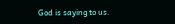God is saying to us.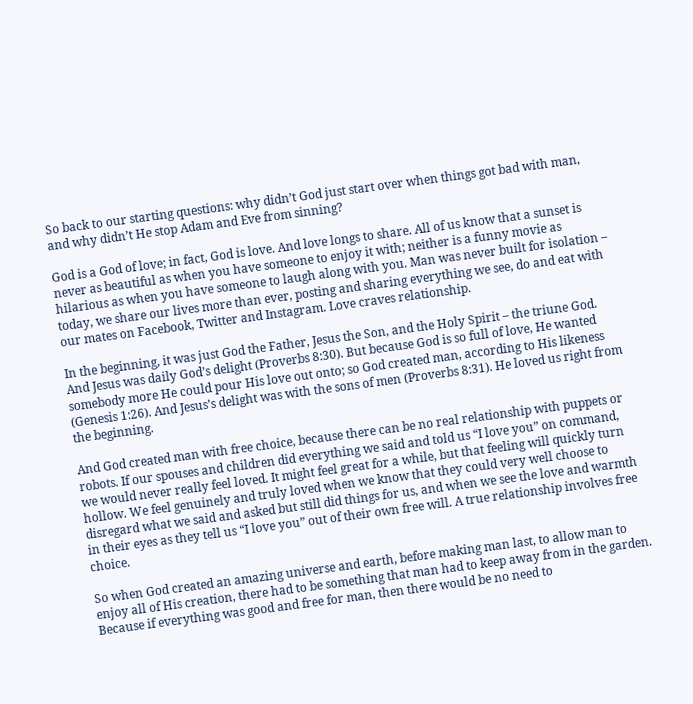So back to our starting questions: why didn’t God just start over when things got bad with man, and why didn’t He stop Adam and Eve from sinning?

God is a God of love; in fact, God is love. And love longs to share. All of us know that a sunset is never as beautiful as when you have someone to enjoy it with; neither is a funny movie as hilarious as when you have someone to laugh along with you. Man was never built for isolation – today, we share our lives more than ever, posting and sharing everything we see, do and eat with our mates on Facebook, Twitter and Instagram. Love craves relationship.

In the beginning, it was just God the Father, Jesus the Son, and the Holy Spirit – the triune God. And Jesus was daily God’s delight (Proverbs 8:30). But because God is so full of love, He wanted somebody more He could pour His love out onto; so God created man, according to His likeness (Genesis 1:26). And Jesus’s delight was with the sons of men (Proverbs 8:31). He loved us right from the beginning.

And God created man with free choice, because there can be no real relationship with puppets or robots. If our spouses and children did everything we said and told us “I love you” on command, we would never really feel loved. It might feel great for a while, but that feeling will quickly turn hollow. We feel genuinely and truly loved when we know that they could very well choose to disregard what we said and asked but still did things for us, and when we see the love and warmth in their eyes as they tell us “I love you” out of their own free will. A true relationship involves free choice.

So when God created an amazing universe and earth, before making man last, to allow man to enjoy all of His creation, there had to be something that man had to keep away from in the garden. Because if everything was good and free for man, then there would be no need to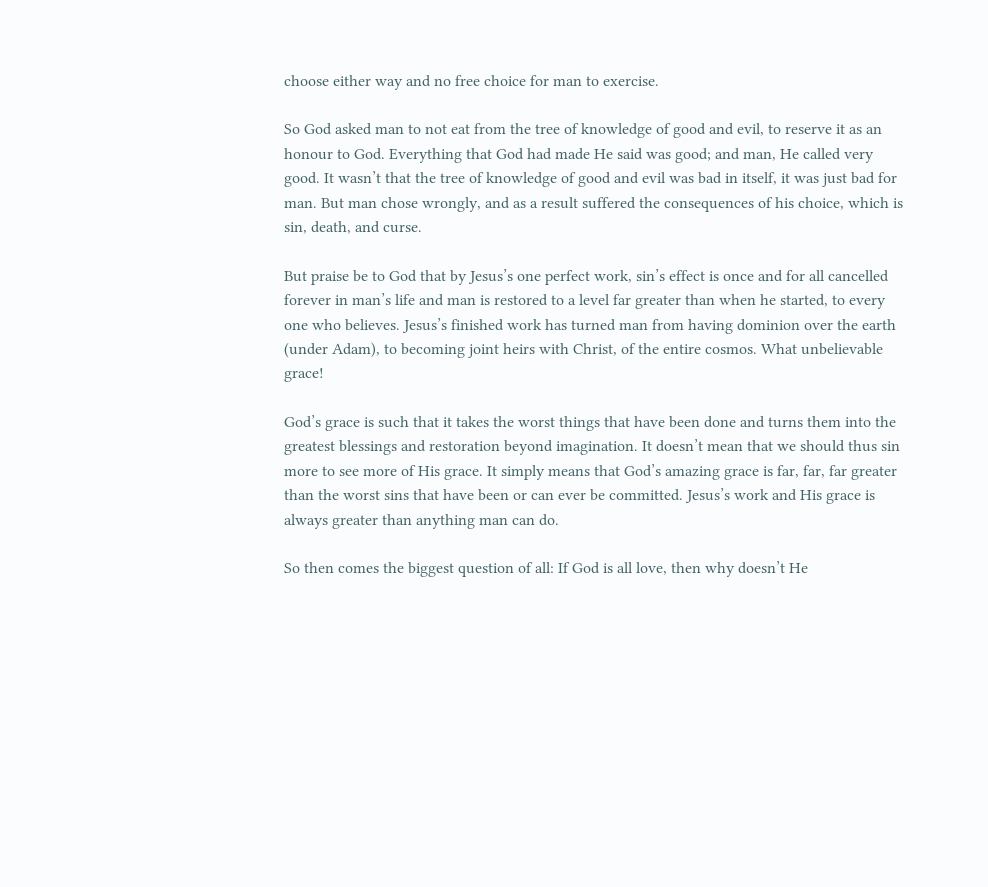choose either way and no free choice for man to exercise.

So God asked man to not eat from the tree of knowledge of good and evil, to reserve it as an honour to God. Everything that God had made He said was good; and man, He called very good. It wasn’t that the tree of knowledge of good and evil was bad in itself, it was just bad for man. But man chose wrongly, and as a result suffered the consequences of his choice, which is sin, death, and curse.

But praise be to God that by Jesus’s one perfect work, sin’s effect is once and for all cancelled forever in man’s life and man is restored to a level far greater than when he started, to every one who believes. Jesus’s finished work has turned man from having dominion over the earth (under Adam), to becoming joint heirs with Christ, of the entire cosmos. What unbelievable grace!

God’s grace is such that it takes the worst things that have been done and turns them into the greatest blessings and restoration beyond imagination. It doesn’t mean that we should thus sin more to see more of His grace. It simply means that God’s amazing grace is far, far, far greater than the worst sins that have been or can ever be committed. Jesus’s work and His grace is always greater than anything man can do.

So then comes the biggest question of all: If God is all love, then why doesn’t He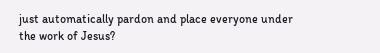just automatically pardon and place everyone under the work of Jesus?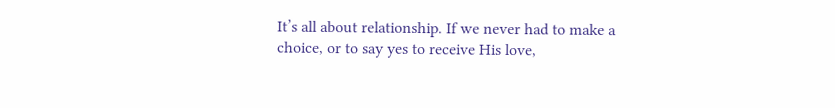It’s all about relationship. If we never had to make a choice, or to say yes to receive His love,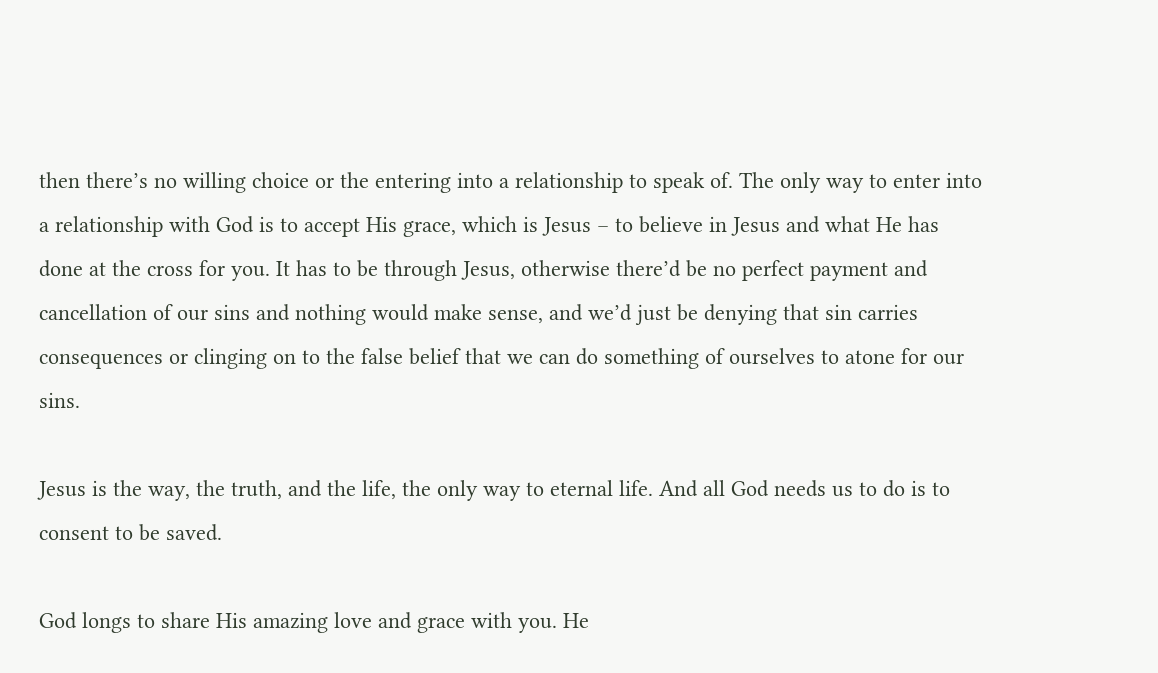then there’s no willing choice or the entering into a relationship to speak of. The only way to enter into a relationship with God is to accept His grace, which is Jesus – to believe in Jesus and what He has done at the cross for you. It has to be through Jesus, otherwise there’d be no perfect payment and cancellation of our sins and nothing would make sense, and we’d just be denying that sin carries consequences or clinging on to the false belief that we can do something of ourselves to atone for our sins.

Jesus is the way, the truth, and the life, the only way to eternal life. And all God needs us to do is to consent to be saved.

God longs to share His amazing love and grace with you. He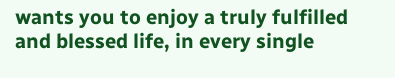wants you to enjoy a truly fulfilled and blessed life, in every single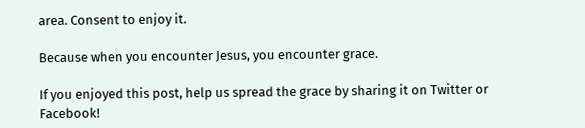area. Consent to enjoy it.

Because when you encounter Jesus, you encounter grace.

If you enjoyed this post, help us spread the grace by sharing it on Twitter or Facebook!